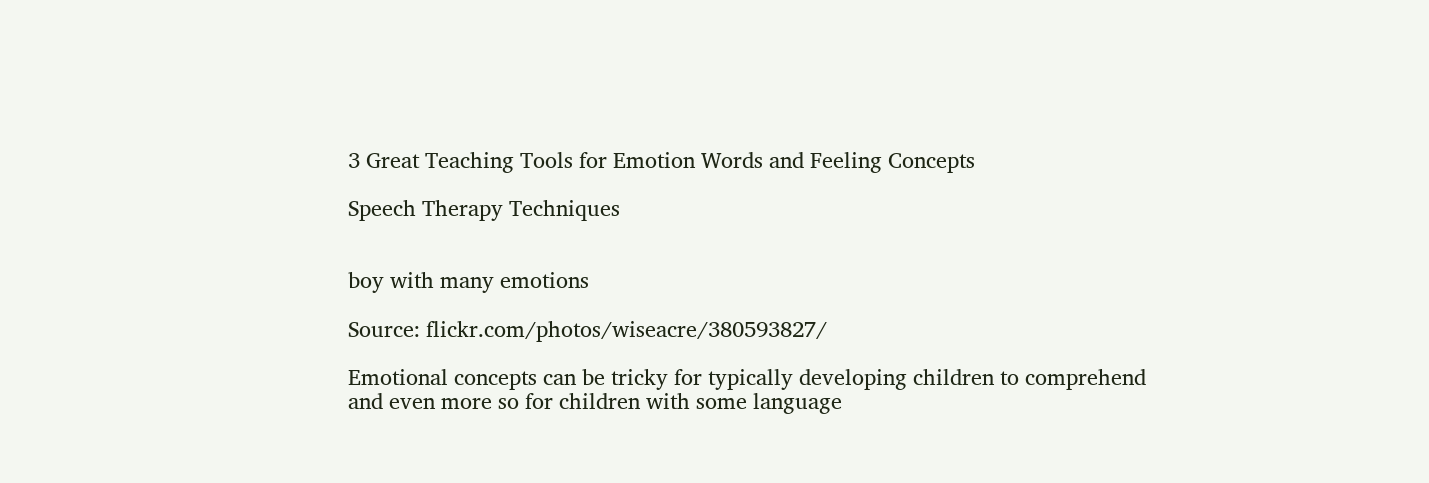3 Great Teaching Tools for Emotion Words and Feeling Concepts

Speech Therapy Techniques


boy with many emotions

Source: flickr.com/photos/wiseacre/380593827/

Emotional concepts can be tricky for typically developing children to comprehend and even more so for children with some language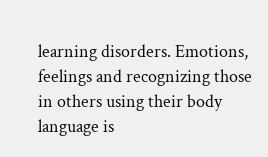learning disorders. Emotions, feelings and recognizing those in others using their body language is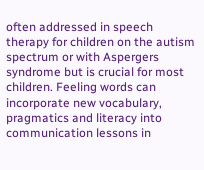often addressed in speech therapy for children on the autism spectrum or with Aspergers syndrome but is crucial for most children. Feeling words can incorporate new vocabulary, pragmatics and literacy into communication lessons in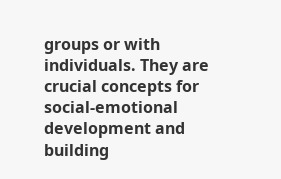groups or with individuals. They are crucial concepts for social-emotional development and building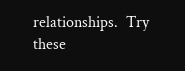relationships.  Try these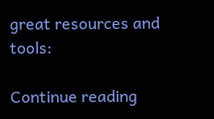great resources and tools:

Continue reading